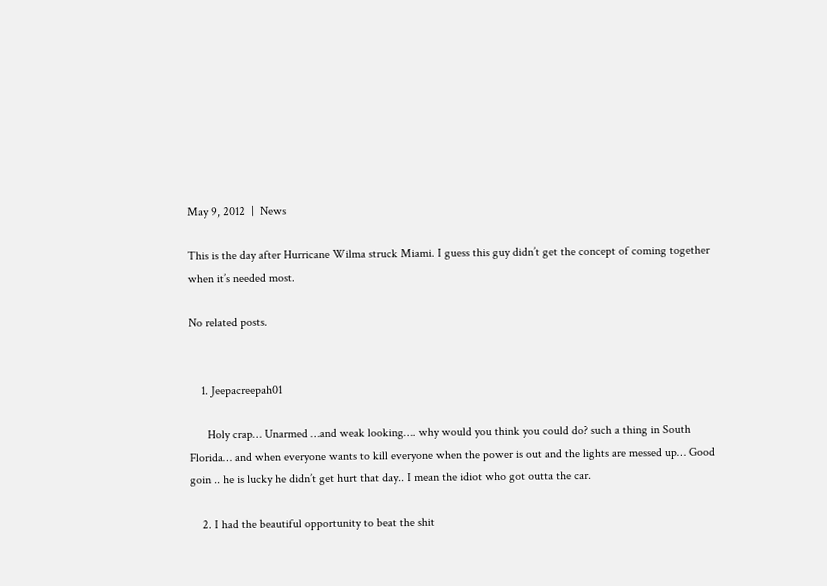May 9, 2012  |  News

This is the day after Hurricane Wilma struck Miami. I guess this guy didn’t get the concept of coming together when it’s needed most.

No related posts.


    1. Jeepacreepah01

      Holy crap… Unarmed …and weak looking…. why would you think you could do? such a thing in South Florida… and when everyone wants to kill everyone when the power is out and the lights are messed up… Good goin .. he is lucky he didn’t get hurt that day.. I mean the idiot who got outta the car.

    2. I had the beautiful opportunity to beat the shit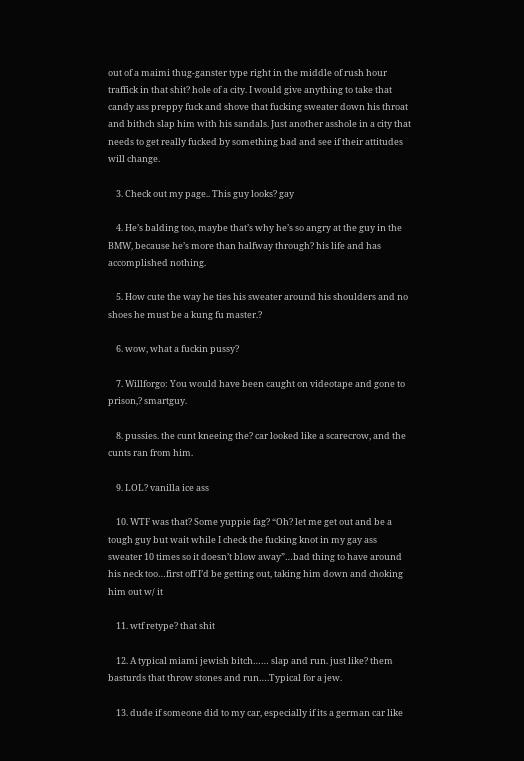out of a maimi thug-ganster type right in the middle of rush hour traffick in that shit? hole of a city. I would give anything to take that candy ass preppy fuck and shove that fucking sweater down his throat and bithch slap him with his sandals. Just another asshole in a city that needs to get really fucked by something bad and see if their attitudes will change.

    3. Check out my page.. This guy looks? gay

    4. He’s balding too, maybe that’s why he’s so angry at the guy in the BMW, because he’s more than halfway through? his life and has accomplished nothing.

    5. How cute the way he ties his sweater around his shoulders and no shoes he must be a kung fu master.?

    6. wow, what a fuckin pussy?

    7. Willforgo: You would have been caught on videotape and gone to prison,? smartguy.

    8. pussies. the cunt kneeing the? car looked like a scarecrow, and the cunts ran from him.

    9. LOL? vanilla ice ass

    10. WTF was that? Some yuppie fag? “Oh? let me get out and be a tough guy but wait while I check the fucking knot in my gay ass sweater 10 times so it doesn’t blow away”…bad thing to have around his neck too…first off I’d be getting out, taking him down and choking him out w/ it

    11. wtf retype? that shit

    12. A typical miami jewish bitch…… slap and run. just like? them basturds that throw stones and run….Typical for a jew.

    13. dude if someone did to my car, especially if its a german car like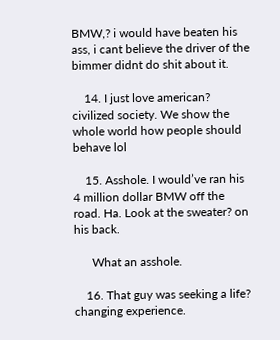BMW,? i would have beaten his ass, i cant believe the driver of the bimmer didnt do shit about it.

    14. I just love american? civilized society. We show the whole world how people should behave lol

    15. Asshole. I would’ve ran his 4 million dollar BMW off the road. Ha. Look at the sweater? on his back.

      What an asshole.

    16. That guy was seeking a life? changing experience.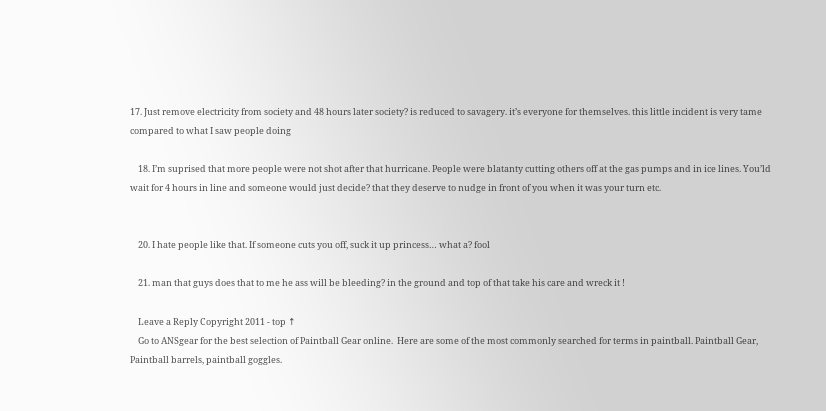17. Just remove electricity from society and 48 hours later society? is reduced to savagery. it’s everyone for themselves. this little incident is very tame compared to what I saw people doing

    18. I’m suprised that more people were not shot after that hurricane. People were blatanty cutting others off at the gas pumps and in ice lines. You’ld wait for 4 hours in line and someone would just decide? that they deserve to nudge in front of you when it was your turn etc.


    20. I hate people like that. If someone cuts you off, suck it up princess… what a? fool

    21. man that guys does that to me he ass will be bleeding? in the ground and top of that take his care and wreck it !

    Leave a Reply Copyright 2011 - top ↑
    Go to ANSgear for the best selection of Paintball Gear online.  Here are some of the most commonly searched for terms in paintball. Paintball Gear, Paintball barrels, paintball goggles.